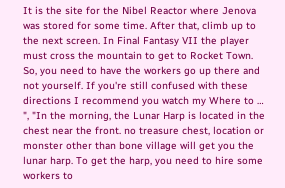It is the site for the Nibel Reactor where Jenova was stored for some time. After that, climb up to the next screen. In Final Fantasy VII the player must cross the mountain to get to Rocket Town. So, you need to have the workers go up there and not yourself. If you're still confused with these directions I recommend you watch my Where to … ", "In the morning, the Lunar Harp is located in the chest near the front. no treasure chest, location or monster other than bone village will get you the lunar harp. To get the harp, you need to hire some workers to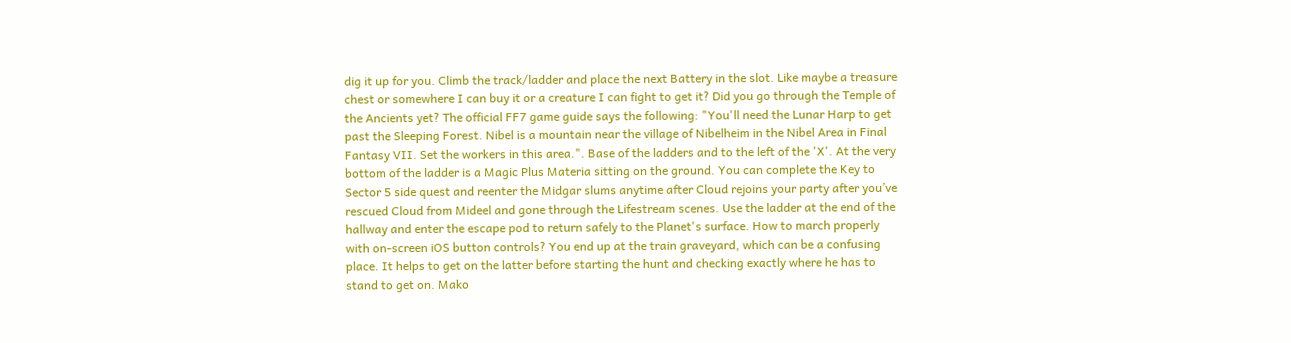dig it up for you. Climb the track/ladder and place the next Battery in the slot. Like maybe a treasure chest or somewhere I can buy it or a creature I can fight to get it? Did you go through the Temple of the Ancients yet? The official FF7 game guide says the following: "You'll need the Lunar Harp to get past the Sleeping Forest. Nibel is a mountain near the village of Nibelheim in the Nibel Area in Final Fantasy VII. Set the workers in this area.". Base of the ladders and to the left of the 'X'. At the very bottom of the ladder is a Magic Plus Materia sitting on the ground. You can complete the Key to Sector 5 side quest and reenter the Midgar slums anytime after Cloud rejoins your party after you’ve rescued Cloud from Mideel and gone through the Lifestream scenes. Use the ladder at the end of the hallway and enter the escape pod to return safely to the Planet's surface. How to march properly with on-screen iOS button controls? You end up at the train graveyard, which can be a confusing place. It helps to get on the latter before starting the hunt and checking exactly where he has to stand to get on. Mako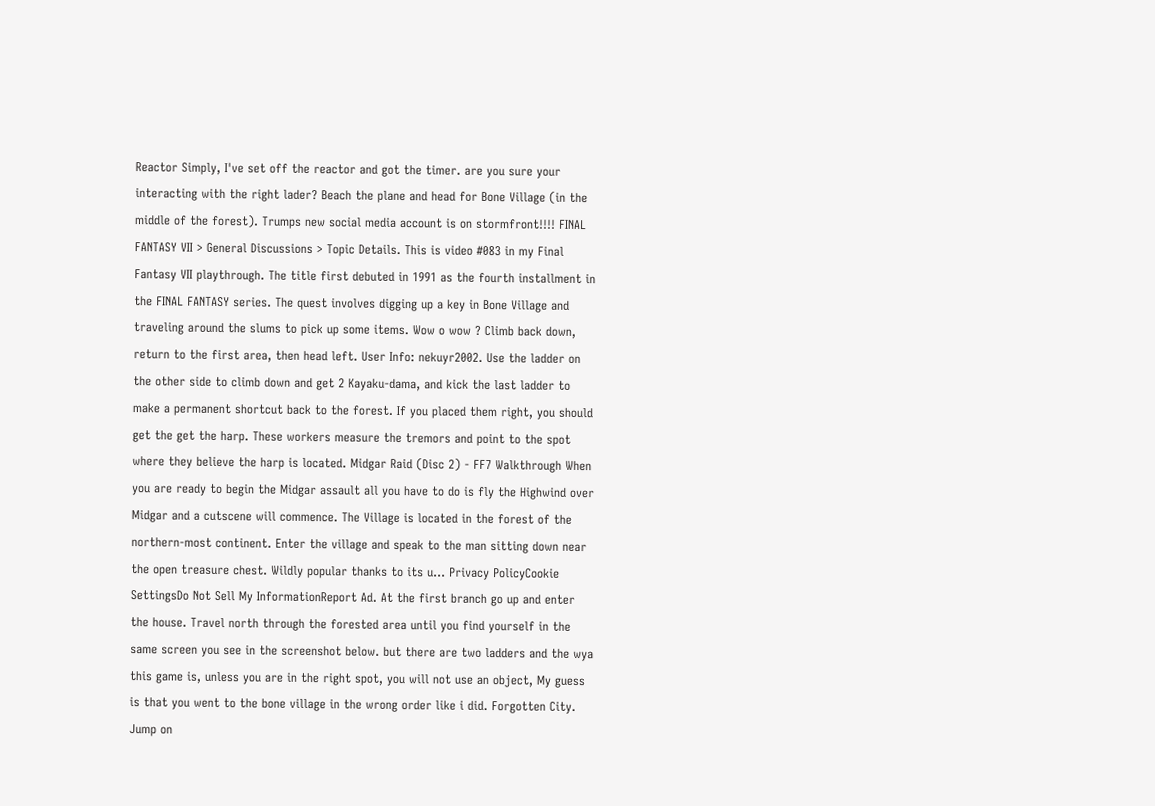Reactor Simply, I've set off the reactor and got the timer. are you sure your interacting with the right lader? Beach the plane and head for Bone Village (in the middle of the forest). Trumps new social media account is on stormfront!!!! FINAL FANTASY VII > General Discussions > Topic Details. This is video #083 in my Final Fantasy VII playthrough. The title first debuted in 1991 as the fourth installment in the FINAL FANTASY series. The quest involves digging up a key in Bone Village and traveling around the slums to pick up some items. Wow o wow ? Climb back down, return to the first area, then head left. User Info: nekuyr2002. Use the ladder on the other side to climb down and get 2 Kayaku-dama, and kick the last ladder to make a permanent shortcut back to the forest. If you placed them right, you should get the get the harp. These workers measure the tremors and point to the spot where they believe the harp is located. Midgar Raid (Disc 2) - FF7 Walkthrough When you are ready to begin the Midgar assault all you have to do is fly the Highwind over Midgar and a cutscene will commence. The Village is located in the forest of the northern-most continent. Enter the village and speak to the man sitting down near the open treasure chest. Wildly popular thanks to its u... Privacy PolicyCookie SettingsDo Not Sell My InformationReport Ad. At the first branch go up and enter the house. Travel north through the forested area until you find yourself in the same screen you see in the screenshot below. but there are two ladders and the wya this game is, unless you are in the right spot, you will not use an object, My guess is that you went to the bone village in the wrong order like i did. Forgotten City. Jump on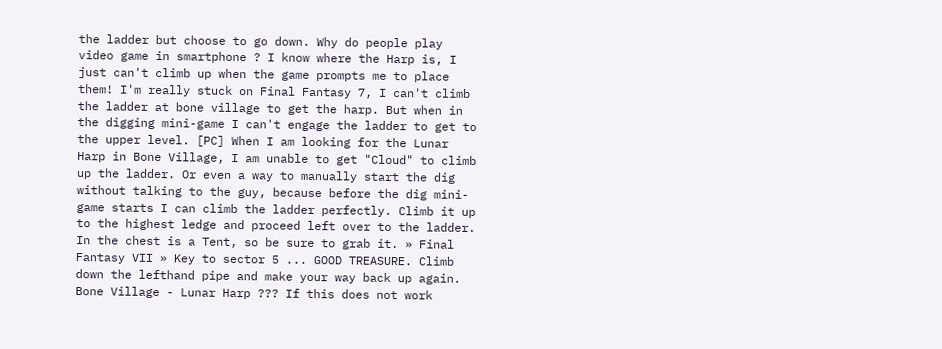the ladder but choose to go down. Why do people play video game in smartphone ? I know where the Harp is, I just can't climb up when the game prompts me to place them! I'm really stuck on Final Fantasy 7, I can't climb the ladder at bone village to get the harp. But when in the digging mini-game I can't engage the ladder to get to the upper level. [PC] When I am looking for the Lunar Harp in Bone Village, I am unable to get "Cloud" to climb up the ladder. Or even a way to manually start the dig without talking to the guy, because before the dig mini-game starts I can climb the ladder perfectly. Climb it up to the highest ledge and proceed left over to the ladder. In the chest is a Tent, so be sure to grab it. » Final Fantasy VII » Key to sector 5 ... GOOD TREASURE. Climb down the lefthand pipe and make your way back up again. Bone Village - Lunar Harp ??? If this does not work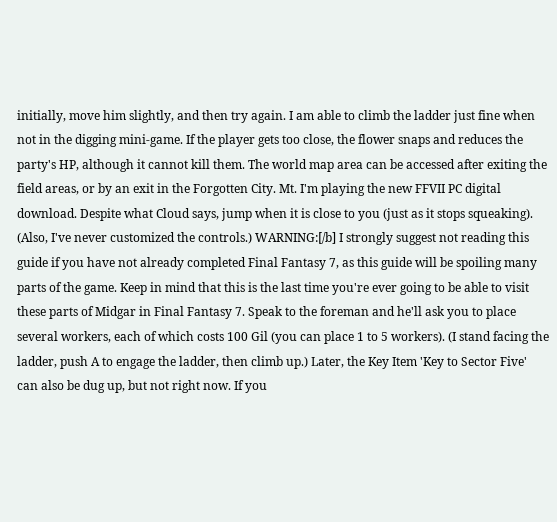initially, move him slightly, and then try again. I am able to climb the ladder just fine when not in the digging mini-game. If the player gets too close, the flower snaps and reduces the party's HP, although it cannot kill them. The world map area can be accessed after exiting the field areas, or by an exit in the Forgotten City. Mt. I'm playing the new FFVII PC digital download. Despite what Cloud says, jump when it is close to you (just as it stops squeaking). (Also, I've never customized the controls.) WARNING:[/b] I strongly suggest not reading this guide if you have not already completed Final Fantasy 7, as this guide will be spoiling many parts of the game. Keep in mind that this is the last time you're ever going to be able to visit these parts of Midgar in Final Fantasy 7. Speak to the foreman and he'll ask you to place several workers, each of which costs 100 Gil (you can place 1 to 5 workers). (I stand facing the ladder, push A to engage the ladder, then climb up.) Later, the Key Item 'Key to Sector Five' can also be dug up, but not right now. If you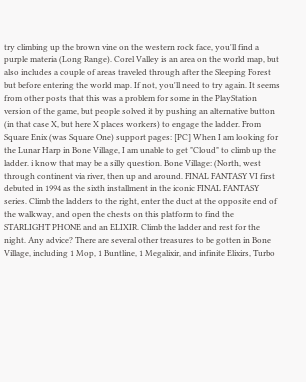try climbing up the brown vine on the western rock face, you'll find a purple materia (Long Range). Corel Valley is an area on the world map, but also includes a couple of areas traveled through after the Sleeping Forest but before entering the world map. If not, you'll need to try again. It seems from other posts that this was a problem for some in the PlayStation version of the game, but people solved it by pushing an alternative button (in that case X, but here X places workers) to engage the ladder. From Square Enix (was Square One) support pages: [PC] When I am looking for the Lunar Harp in Bone Village, I am unable to get "Cloud" to climb up the ladder. i know that may be a silly question. Bone Village: (North, west through continent via river, then up and around. FINAL FANTASY VI first debuted in 1994 as the sixth installment in the iconic FINAL FANTASY series. Climb the ladders to the right, enter the duct at the opposite end of the walkway, and open the chests on this platform to find the STARLIGHT PHONE and an ELIXIR. Climb the ladder and rest for the night. Any advice? There are several other treasures to be gotten in Bone Village, including 1 Mop, 1 Buntline, 1 Megalixir, and infinite Elixirs, Turbo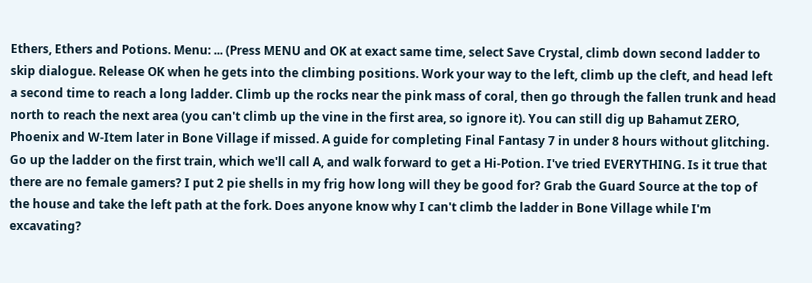Ethers, Ethers and Potions. Menu: ... (Press MENU and OK at exact same time, select Save Crystal, climb down second ladder to skip dialogue. Release OK when he gets into the climbing positions. Work your way to the left, climb up the cleft, and head left a second time to reach a long ladder. Climb up the rocks near the pink mass of coral, then go through the fallen trunk and head north to reach the next area (you can't climb up the vine in the first area, so ignore it). You can still dig up Bahamut ZERO, Phoenix and W-Item later in Bone Village if missed. A guide for completing Final Fantasy 7 in under 8 hours without glitching. Go up the ladder on the first train, which we'll call A, and walk forward to get a Hi-Potion. I've tried EVERYTHING. Is it true that there are no female gamers? I put 2 pie shells in my frig how long will they be good for? Grab the Guard Source at the top of the house and take the left path at the fork. Does anyone know why I can't climb the ladder in Bone Village while I'm excavating?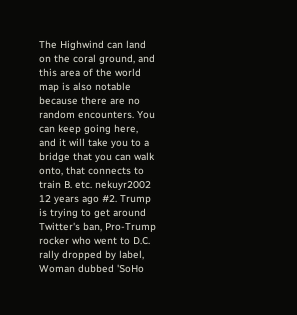The Highwind can land on the coral ground, and this area of the world map is also notable because there are no random encounters. You can keep going here, and it will take you to a bridge that you can walk onto, that connects to train B. etc. nekuyr2002 12 years ago #2. Trump is trying to get around Twitter's ban, Pro-Trump rocker who went to D.C. rally dropped by label, Woman dubbed 'SoHo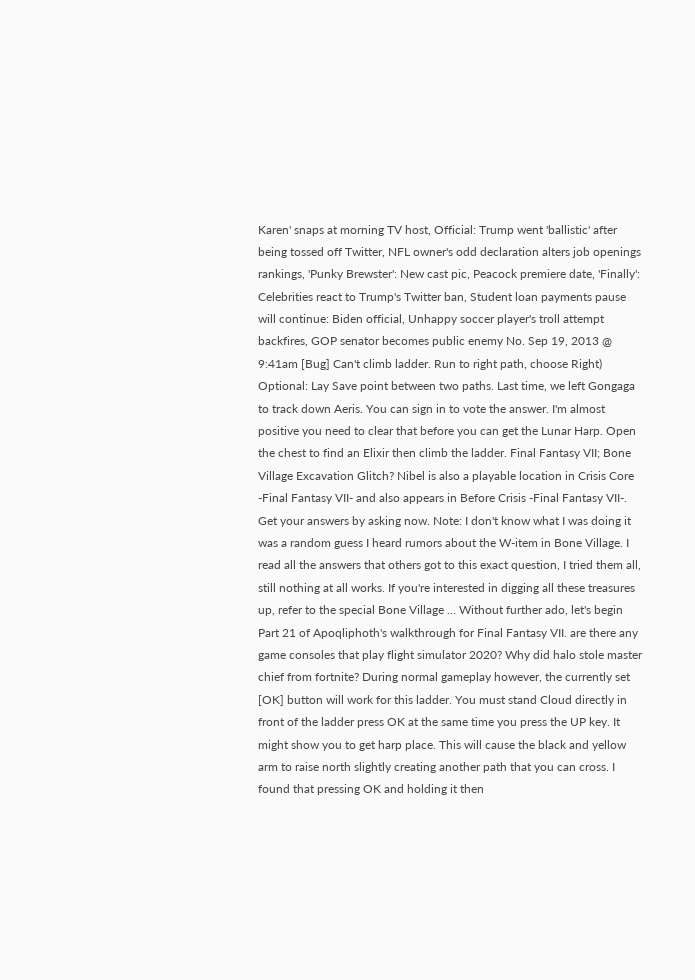Karen' snaps at morning TV host, Official: Trump went 'ballistic' after being tossed off Twitter, NFL owner's odd declaration alters job openings rankings, 'Punky Brewster': New cast pic, Peacock premiere date, 'Finally': Celebrities react to Trump's Twitter ban, Student loan payments pause will continue: Biden official, Unhappy soccer player's troll attempt backfires, GOP senator becomes public enemy No. Sep 19, 2013 @ 9:41am [Bug] Can't climb ladder. Run to right path, choose Right) Optional: Lay Save point between two paths. Last time, we left Gongaga to track down Aeris. You can sign in to vote the answer. I'm almost positive you need to clear that before you can get the Lunar Harp. Open the chest to find an Elixir then climb the ladder. Final Fantasy VII; Bone Village Excavation Glitch? Nibel is also a playable location in Crisis Core -Final Fantasy VII- and also appears in Before Crisis -Final Fantasy VII-. Get your answers by asking now. Note: I don't know what I was doing it was a random guess I heard rumors about the W-item in Bone Village. I read all the answers that others got to this exact question, I tried them all, still nothing at all works. If you're interested in digging all these treasures up, refer to the special Bone Village … Without further ado, let's begin Part 21 of Apoqliphoth's walkthrough for Final Fantasy VII. are there any game consoles that play flight simulator 2020? Why did halo stole master chief from fortnite? During normal gameplay however, the currently set [OK] button will work for this ladder. You must stand Cloud directly in front of the ladder press OK at the same time you press the UP key. It might show you to get harp place. This will cause the black and yellow arm to raise north slightly creating another path that you can cross. I found that pressing OK and holding it then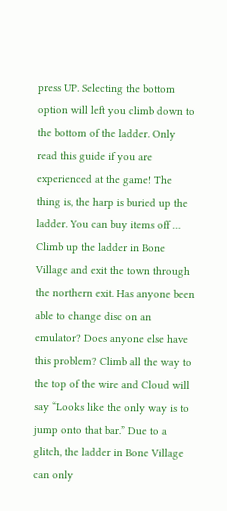press UP. Selecting the bottom option will left you climb down to the bottom of the ladder. Only read this guide if you are experienced at the game! The thing is, the harp is buried up the ladder. You can buy items off … Climb up the ladder in Bone Village and exit the town through the northern exit. Has anyone been able to change disc on an emulator? Does anyone else have this problem? Climb all the way to the top of the wire and Cloud will say “Looks like the only way is to jump onto that bar.” Due to a glitch, the ladder in Bone Village can only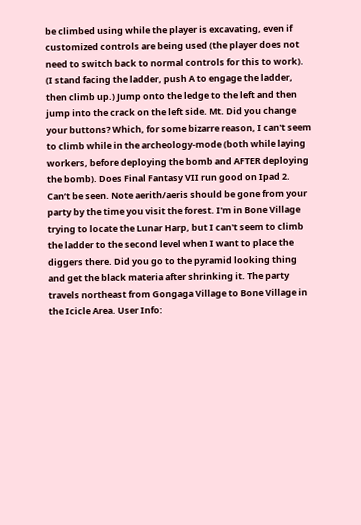be climbed using while the player is excavating, even if customized controls are being used (the player does not need to switch back to normal controls for this to work). (I stand facing the ladder, push A to engage the ladder, then climb up.) Jump onto the ledge to the left and then jump into the crack on the left side. Mt. Did you change your buttons? Which, for some bizarre reason, I can't seem to climb while in the archeology-mode (both while laying workers, before deploying the bomb and AFTER deploying the bomb). Does Final Fantasy VII run good on Ipad 2. Can’t be seen. Note aerith/aeris should be gone from your party by the time you visit the forest. I'm in Bone Village trying to locate the Lunar Harp, but I can't seem to climb the ladder to the second level when I want to place the diggers there. Did you go to the pyramid looking thing and get the black materia after shrinking it. The party travels northeast from Gongaga Village to Bone Village in the Icicle Area. User Info: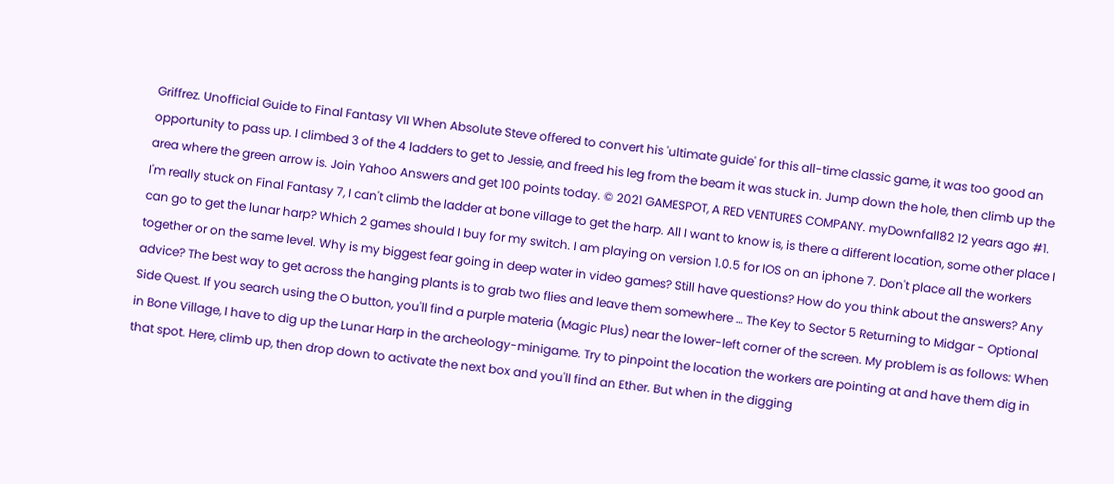Griffrez. Unofficial Guide to Final Fantasy VII When Absolute Steve offered to convert his 'ultimate guide' for this all-time classic game, it was too good an opportunity to pass up. I climbed 3 of the 4 ladders to get to Jessie, and freed his leg from the beam it was stuck in. Jump down the hole, then climb up the area where the green arrow is. Join Yahoo Answers and get 100 points today. © 2021 GAMESPOT, A RED VENTURES COMPANY. myDownfall82 12 years ago #1. I'm really stuck on Final Fantasy 7, I can't climb the ladder at bone village to get the harp. All I want to know is, is there a different location, some other place I can go to get the lunar harp? Which 2 games should I buy for my switch. I am playing on version 1.0.5 for IOS on an iphone 7. Don't place all the workers together or on the same level. Why is my biggest fear going in deep water in video games? Still have questions? How do you think about the answers? Any advice? The best way to get across the hanging plants is to grab two flies and leave them somewhere … The Key to Sector 5 Returning to Midgar - Optional Side Quest. If you search using the O button, you'll find a purple materia (Magic Plus) near the lower-left corner of the screen. My problem is as follows: When in Bone Village, I have to dig up the Lunar Harp in the archeology-minigame. Try to pinpoint the location the workers are pointing at and have them dig in that spot. Here, climb up, then drop down to activate the next box and you'll find an Ether. But when in the digging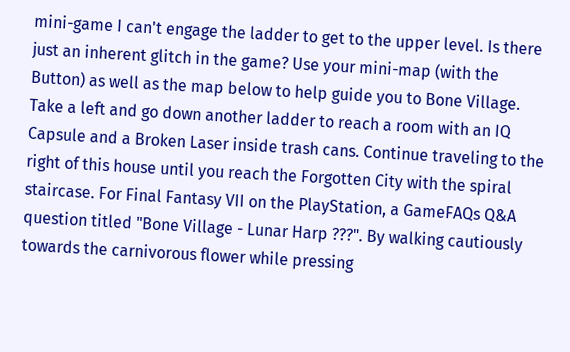mini-game I can't engage the ladder to get to the upper level. Is there just an inherent glitch in the game? Use your mini-map (with the Button) as well as the map below to help guide you to Bone Village. Take a left and go down another ladder to reach a room with an IQ Capsule and a Broken Laser inside trash cans. Continue traveling to the right of this house until you reach the Forgotten City with the spiral staircase. For Final Fantasy VII on the PlayStation, a GameFAQs Q&A question titled "Bone Village - Lunar Harp ???". By walking cautiously towards the carnivorous flower while pressing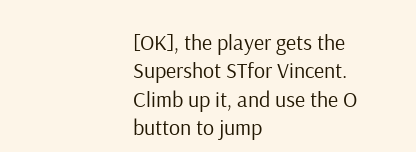[OK], the player gets the Supershot STfor Vincent. Climb up it, and use the O button to jump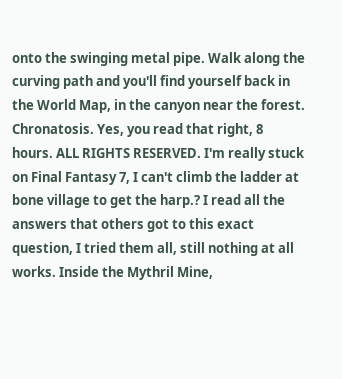onto the swinging metal pipe. Walk along the curving path and you'll find yourself back in the World Map, in the canyon near the forest. Chronatosis. Yes, you read that right, 8 hours. ALL RIGHTS RESERVED. I'm really stuck on Final Fantasy 7, I can't climb the ladder at bone village to get the harp.? I read all the answers that others got to this exact question, I tried them all, still nothing at all works. Inside the Mythril Mine,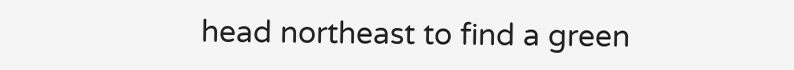head northeast to find a green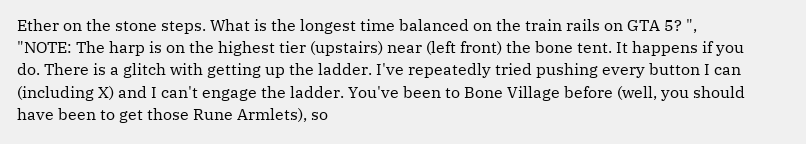Ether on the stone steps. What is the longest time balanced on the train rails on GTA 5? ", "NOTE: The harp is on the highest tier (upstairs) near (left front) the bone tent. It happens if you do. There is a glitch with getting up the ladder. I've repeatedly tried pushing every button I can (including X) and I can't engage the ladder. You've been to Bone Village before (well, you should have been to get those Rune Armlets), so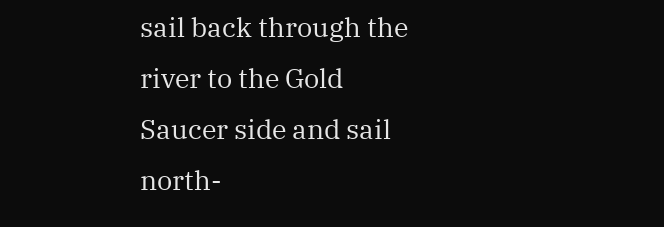sail back through the river to the Gold Saucer side and sail north-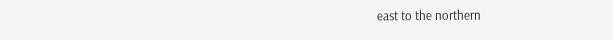east to the northern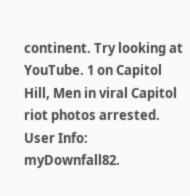continent. Try looking at YouTube. 1 on Capitol Hill, Men in viral Capitol riot photos arrested. User Info: myDownfall82.